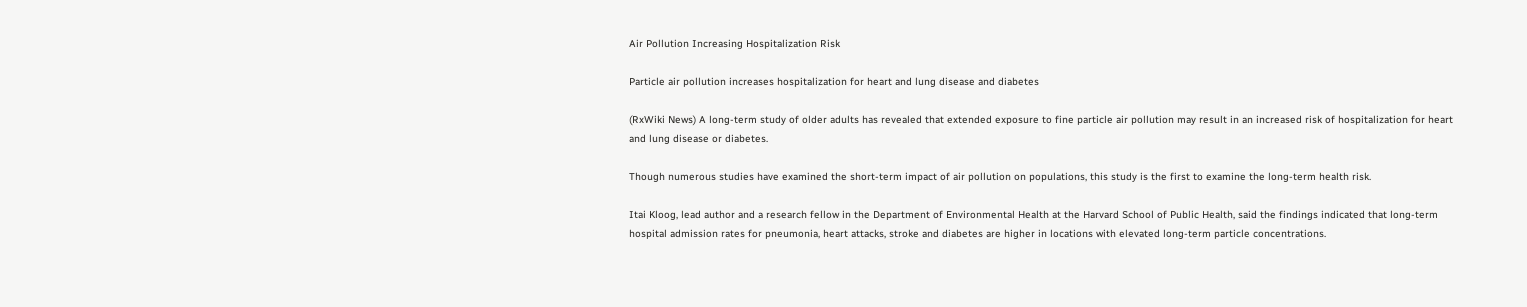Air Pollution Increasing Hospitalization Risk

Particle air pollution increases hospitalization for heart and lung disease and diabetes

(RxWiki News) A long-term study of older adults has revealed that extended exposure to fine particle air pollution may result in an increased risk of hospitalization for heart and lung disease or diabetes.

Though numerous studies have examined the short-term impact of air pollution on populations, this study is the first to examine the long-term health risk.

Itai Kloog, lead author and a research fellow in the Department of Environmental Health at the Harvard School of Public Health, said the findings indicated that long-term hospital admission rates for pneumonia, heart attacks, stroke and diabetes are higher in locations with elevated long-term particle concentrations.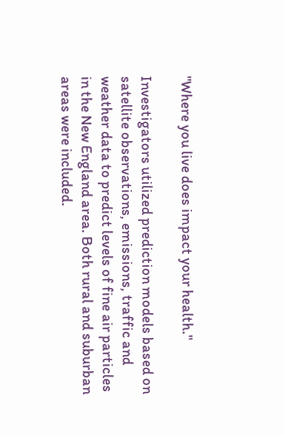"Where you live does impact your health."

Investigators utilized prediction models based on satellite observations, emissions, traffic and weather data to predict levels of fine air particles in the New England area. Both rural and suburban areas were included.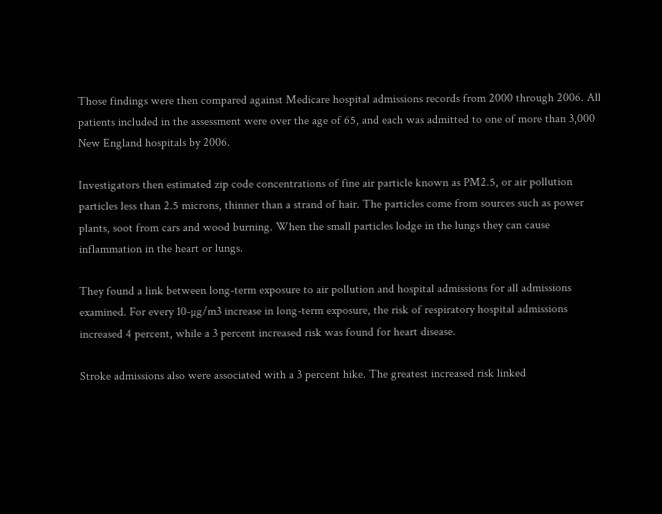Those findings were then compared against Medicare hospital admissions records from 2000 through 2006. All patients included in the assessment were over the age of 65, and each was admitted to one of more than 3,000 New England hospitals by 2006.

Investigators then estimated zip code concentrations of fine air particle known as PM2.5, or air pollution particles less than 2.5 microns, thinner than a strand of hair. The particles come from sources such as power plants, soot from cars and wood burning. When the small particles lodge in the lungs they can cause inflammation in the heart or lungs.

They found a link between long-term exposure to air pollution and hospital admissions for all admissions examined. For every 10-µg/m3 increase in long-term exposure, the risk of respiratory hospital admissions increased 4 percent, while a 3 percent increased risk was found for heart disease.

Stroke admissions also were associated with a 3 percent hike. The greatest increased risk linked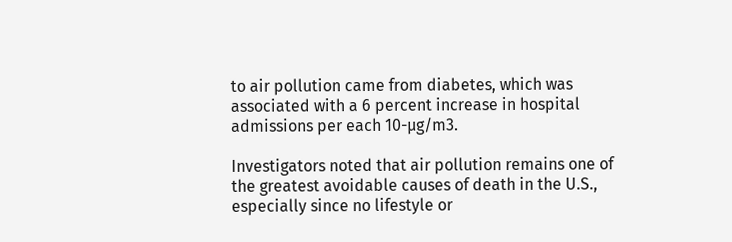to air pollution came from diabetes, which was associated with a 6 percent increase in hospital admissions per each 10-µg/m3.

Investigators noted that air pollution remains one of the greatest avoidable causes of death in the U.S., especially since no lifestyle or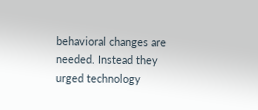behavioral changes are needed. Instead they urged technology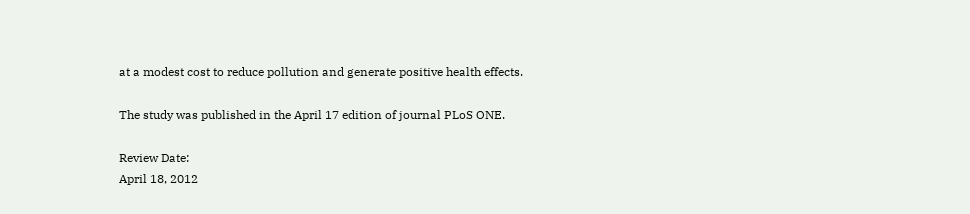at a modest cost to reduce pollution and generate positive health effects.

The study was published in the April 17 edition of journal PLoS ONE.

Review Date:
April 18, 2012